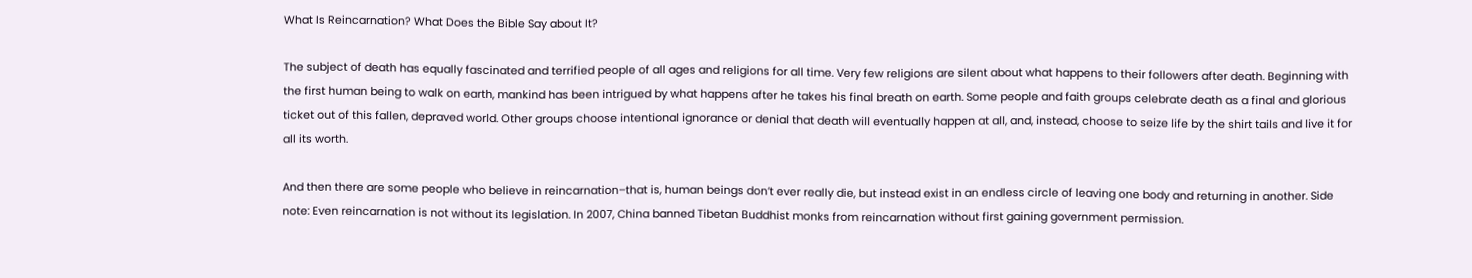What Is Reincarnation? What Does the Bible Say about It?

The subject of death has equally fascinated and terrified people of all ages and religions for all time. Very few religions are silent about what happens to their followers after death. Beginning with the first human being to walk on earth, mankind has been intrigued by what happens after he takes his final breath on earth. Some people and faith groups celebrate death as a final and glorious ticket out of this fallen, depraved world. Other groups choose intentional ignorance or denial that death will eventually happen at all, and, instead, choose to seize life by the shirt tails and live it for all its worth.

And then there are some people who believe in reincarnation–that is, human beings don’t ever really die, but instead exist in an endless circle of leaving one body and returning in another. Side note: Even reincarnation is not without its legislation. In 2007, China banned Tibetan Buddhist monks from reincarnation without first gaining government permission.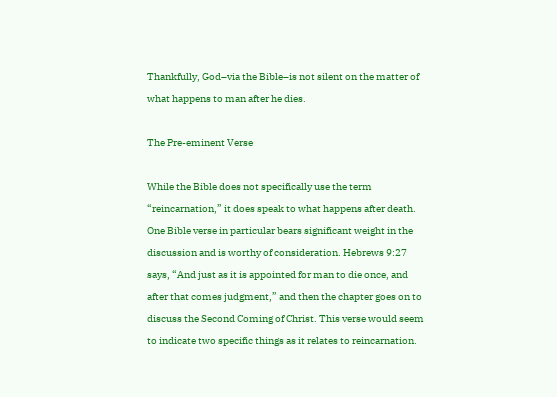Thankfully, God–via the Bible–is not silent on the matter of what happens to man after he dies.

The Pre-eminent Verse

While the Bible does not specifically use the term “reincarnation,” it does speak to what happens after death. One Bible verse in particular bears significant weight in the discussion and is worthy of consideration. Hebrews 9:27 says, “And just as it is appointed for man to die once, and after that comes judgment,” and then the chapter goes on to discuss the Second Coming of Christ. This verse would seem to indicate two specific things as it relates to reincarnation.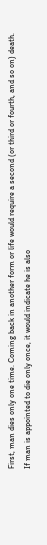First, man dies only one time. Coming back in another form or life would require a second (or third or fourth, and so on) death. If man is appointed to die only once, it would indicate he is also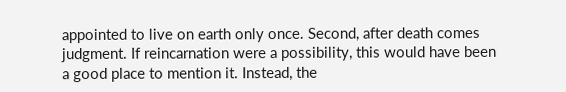appointed to live on earth only once. Second, after death comes judgment. If reincarnation were a possibility, this would have been a good place to mention it. Instead, the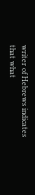writer of Hebrews indicates that what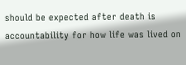should be expected after death is accountability for how life was lived on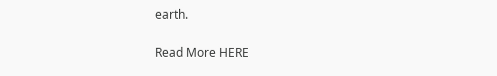earth.

Read More HERE